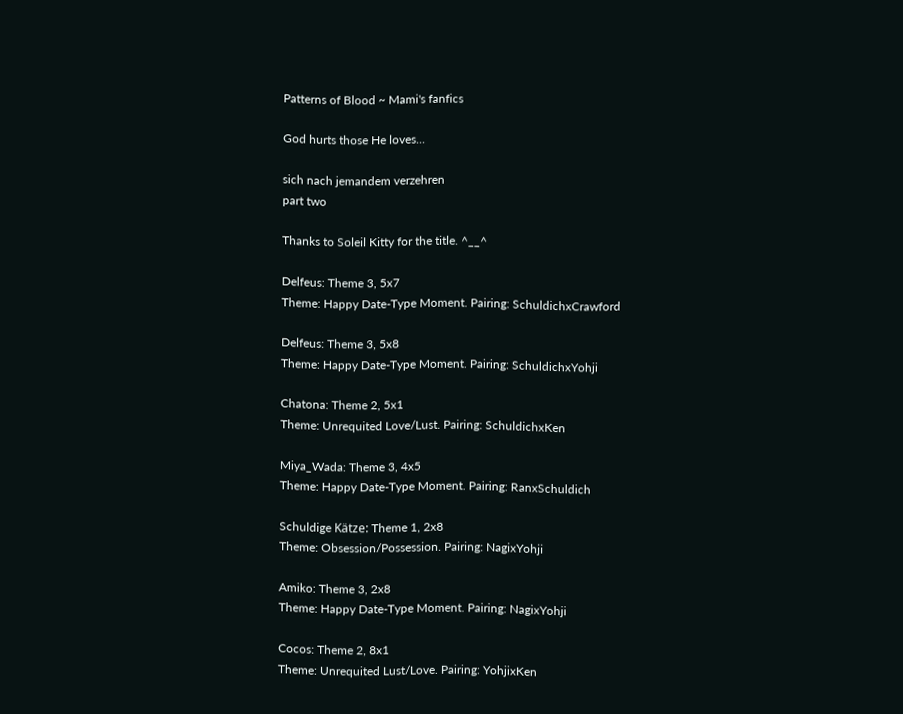Patterns of Blood ~ Mami's fanfics

God hurts those He loves...

sich nach jemandem verzehren
part two

Thanks to Soleil Kitty for the title. ^__^

Delfeus: Theme 3, 5x7
Theme: Happy Date-Type Moment. Pairing: SchuldichxCrawford

Delfeus: Theme 3, 5x8
Theme: Happy Date-Type Moment. Pairing: SchuldichxYohji

Chatona: Theme 2, 5x1
Theme: Unrequited Love/Lust. Pairing: SchuldichxKen

Miya_Wada: Theme 3, 4x5
Theme: Happy Date-Type Moment. Pairing: RanxSchuldich

Schuldige Kätze: Theme 1, 2x8
Theme: Obsession/Possession. Pairing: NagixYohji

Amiko: Theme 3, 2x8
Theme: Happy Date-Type Moment. Pairing: NagixYohji

Cocos: Theme 2, 8x1
Theme: Unrequited Lust/Love. Pairing: YohjixKen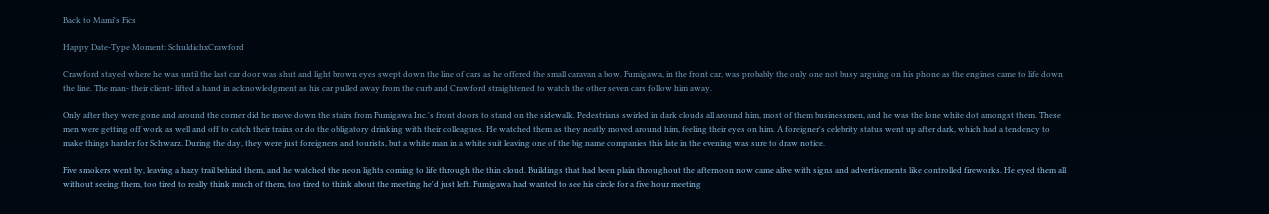Back to Mami's Fics

Happy Date-Type Moment: SchuldichxCrawford

Crawford stayed where he was until the last car door was shut and light brown eyes swept down the line of cars as he offered the small caravan a bow. Fumigawa, in the front car, was probably the only one not busy arguing on his phone as the engines came to life down the line. The man- their client- lifted a hand in acknowledgment as his car pulled away from the curb and Crawford straightened to watch the other seven cars follow him away.

Only after they were gone and around the corner did he move down the stairs from Fumigawa Inc.'s front doors to stand on the sidewalk. Pedestrians swirled in dark clouds all around him, most of them businessmen, and he was the lone white dot amongst them. These men were getting off work as well and off to catch their trains or do the obligatory drinking with their colleagues. He watched them as they neatly moved around him, feeling their eyes on him. A foreigner's celebrity status went up after dark, which had a tendency to make things harder for Schwarz. During the day, they were just foreigners and tourists, but a white man in a white suit leaving one of the big name companies this late in the evening was sure to draw notice.

Five smokers went by, leaving a hazy trail behind them, and he watched the neon lights coming to life through the thin cloud. Buildings that had been plain throughout the afternoon now came alive with signs and advertisements like controlled fireworks. He eyed them all without seeing them, too tired to really think much of them, too tired to think about the meeting he'd just left. Fumigawa had wanted to see his circle for a five hour meeting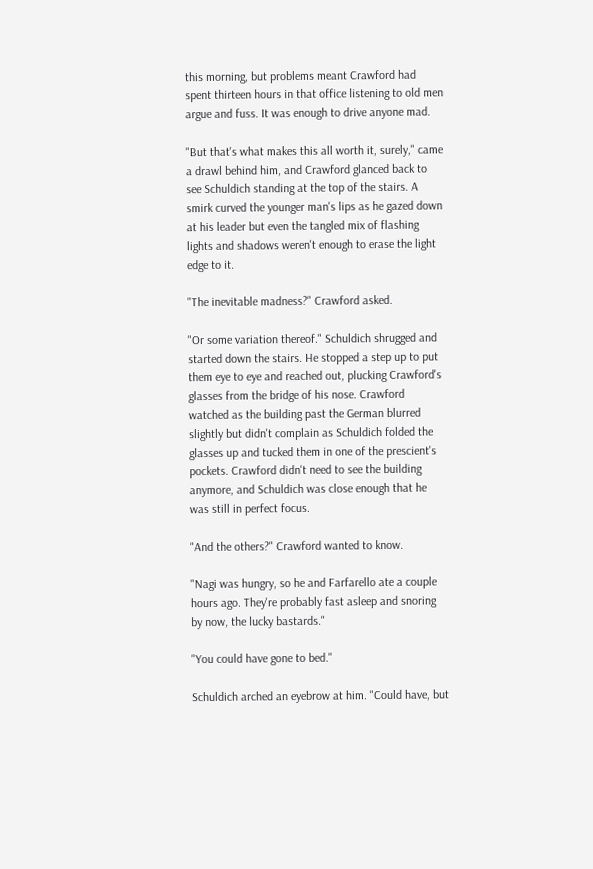this morning, but problems meant Crawford had spent thirteen hours in that office listening to old men argue and fuss. It was enough to drive anyone mad.

"But that's what makes this all worth it, surely," came a drawl behind him, and Crawford glanced back to see Schuldich standing at the top of the stairs. A smirk curved the younger man's lips as he gazed down at his leader but even the tangled mix of flashing lights and shadows weren't enough to erase the light edge to it.

"The inevitable madness?" Crawford asked.

"Or some variation thereof." Schuldich shrugged and started down the stairs. He stopped a step up to put them eye to eye and reached out, plucking Crawford's glasses from the bridge of his nose. Crawford watched as the building past the German blurred slightly but didn't complain as Schuldich folded the glasses up and tucked them in one of the prescient's pockets. Crawford didn't need to see the building anymore, and Schuldich was close enough that he was still in perfect focus.

"And the others?" Crawford wanted to know.

"Nagi was hungry, so he and Farfarello ate a couple hours ago. They're probably fast asleep and snoring by now, the lucky bastards."

"You could have gone to bed."

Schuldich arched an eyebrow at him. "Could have, but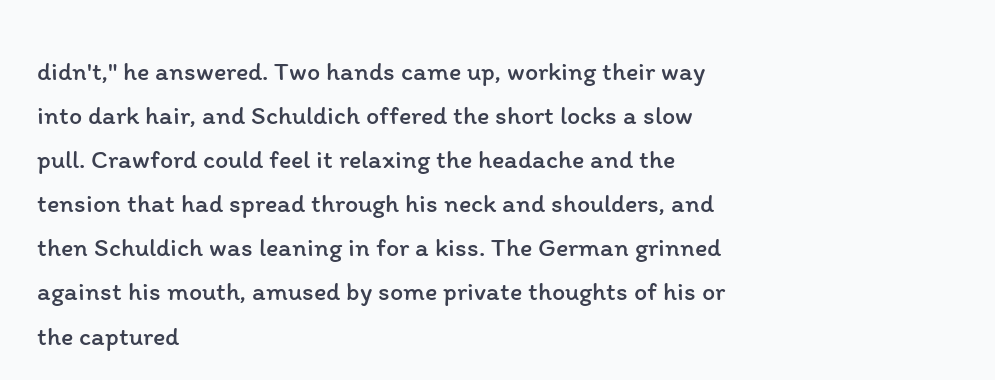didn't," he answered. Two hands came up, working their way into dark hair, and Schuldich offered the short locks a slow pull. Crawford could feel it relaxing the headache and the tension that had spread through his neck and shoulders, and then Schuldich was leaning in for a kiss. The German grinned against his mouth, amused by some private thoughts of his or the captured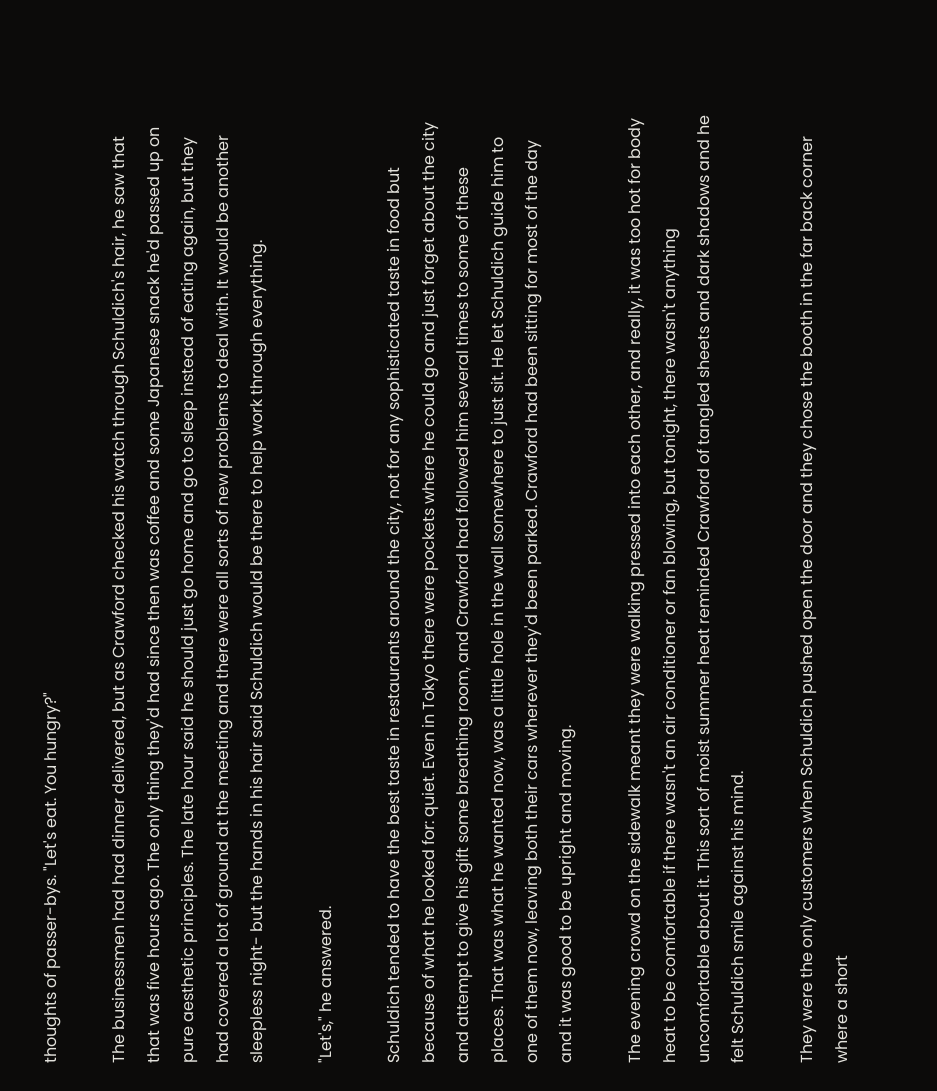thoughts of passer-bys. "Let's eat. You hungry?"

The businessmen had had dinner delivered, but as Crawford checked his watch through Schuldich's hair, he saw that that was five hours ago. The only thing they'd had since then was coffee and some Japanese snack he'd passed up on pure aesthetic principles. The late hour said he should just go home and go to sleep instead of eating again, but they had covered a lot of ground at the meeting and there were all sorts of new problems to deal with. It would be another sleepless night- but the hands in his hair said Schuldich would be there to help work through everything.

"Let's," he answered.

Schuldich tended to have the best taste in restaurants around the city, not for any sophisticated taste in food but because of what he looked for: quiet. Even in Tokyo there were pockets where he could go and just forget about the city and attempt to give his gift some breathing room, and Crawford had followed him several times to some of these places. That was what he wanted now, was a little hole in the wall somewhere to just sit. He let Schuldich guide him to one of them now, leaving both their cars wherever they'd been parked. Crawford had been sitting for most of the day and it was good to be upright and moving.

The evening crowd on the sidewalk meant they were walking pressed into each other, and really, it was too hot for body heat to be comfortable if there wasn't an air conditioner or fan blowing, but tonight, there wasn't anything uncomfortable about it. This sort of moist summer heat reminded Crawford of tangled sheets and dark shadows and he felt Schuldich smile against his mind.

They were the only customers when Schuldich pushed open the door and they chose the booth in the far back corner where a short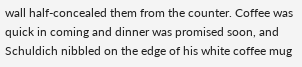wall half-concealed them from the counter. Coffee was quick in coming and dinner was promised soon, and Schuldich nibbled on the edge of his white coffee mug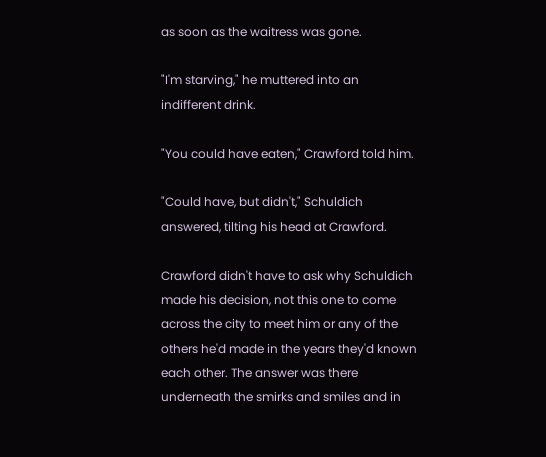as soon as the waitress was gone.

"I'm starving," he muttered into an indifferent drink.

"You could have eaten," Crawford told him.

"Could have, but didn't," Schuldich answered, tilting his head at Crawford.

Crawford didn't have to ask why Schuldich made his decision, not this one to come across the city to meet him or any of the others he'd made in the years they'd known each other. The answer was there underneath the smirks and smiles and in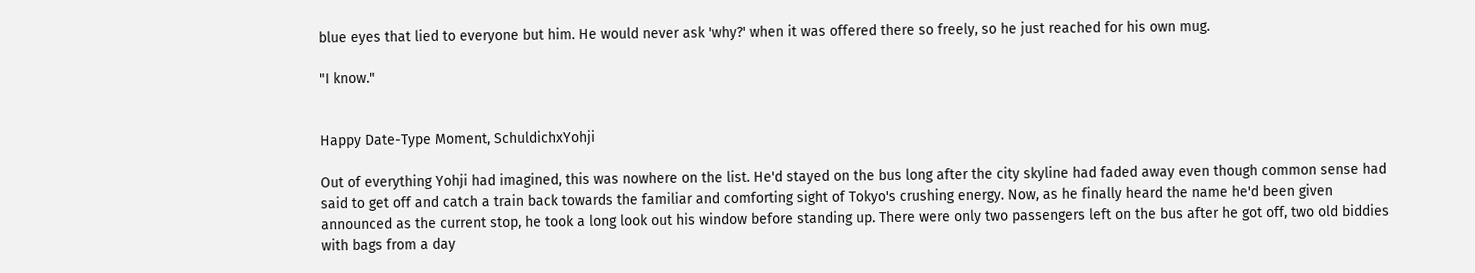blue eyes that lied to everyone but him. He would never ask 'why?' when it was offered there so freely, so he just reached for his own mug.

"I know."


Happy Date-Type Moment, SchuldichxYohji

Out of everything Yohji had imagined, this was nowhere on the list. He'd stayed on the bus long after the city skyline had faded away even though common sense had said to get off and catch a train back towards the familiar and comforting sight of Tokyo's crushing energy. Now, as he finally heard the name he'd been given announced as the current stop, he took a long look out his window before standing up. There were only two passengers left on the bus after he got off, two old biddies with bags from a day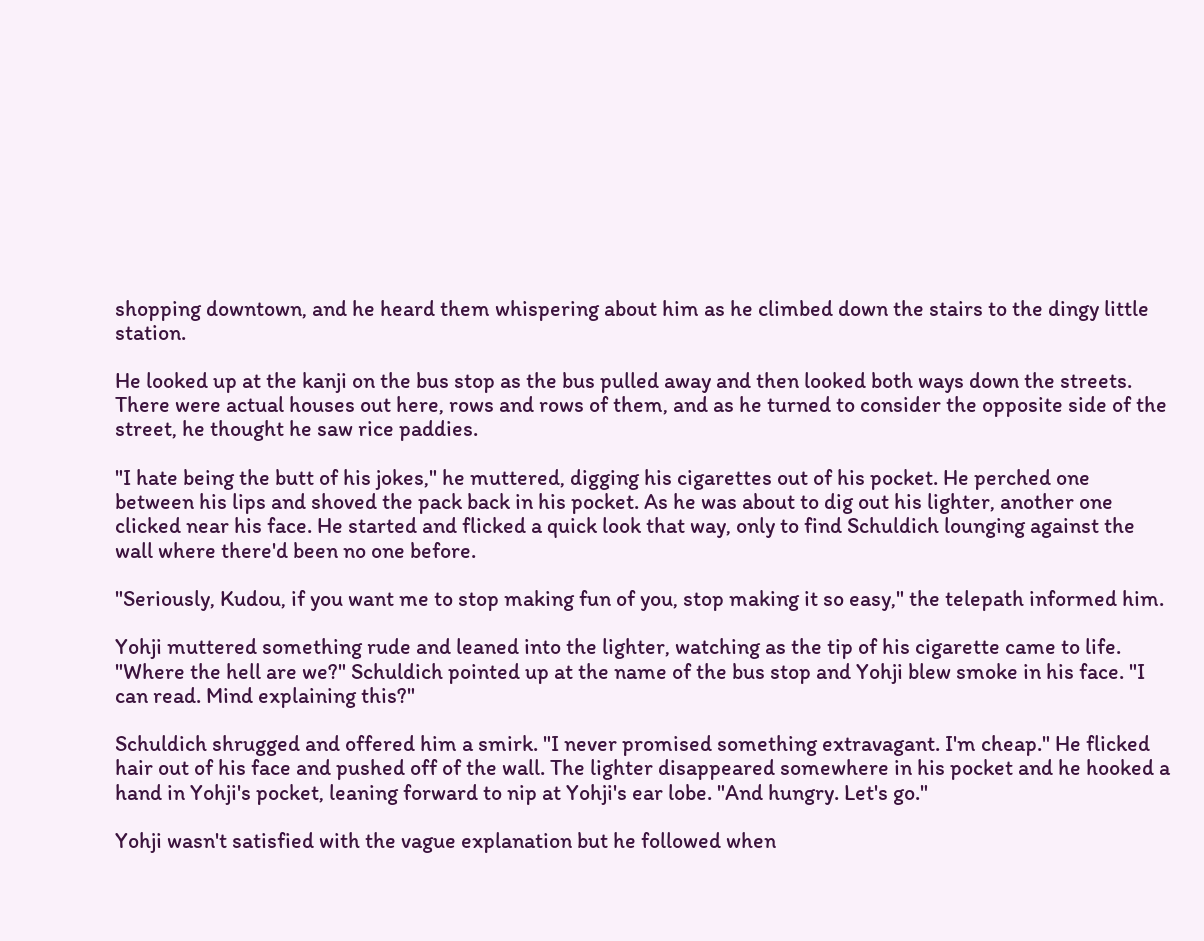shopping downtown, and he heard them whispering about him as he climbed down the stairs to the dingy little station.

He looked up at the kanji on the bus stop as the bus pulled away and then looked both ways down the streets. There were actual houses out here, rows and rows of them, and as he turned to consider the opposite side of the street, he thought he saw rice paddies.

"I hate being the butt of his jokes," he muttered, digging his cigarettes out of his pocket. He perched one between his lips and shoved the pack back in his pocket. As he was about to dig out his lighter, another one clicked near his face. He started and flicked a quick look that way, only to find Schuldich lounging against the wall where there'd been no one before.

"Seriously, Kudou, if you want me to stop making fun of you, stop making it so easy," the telepath informed him.

Yohji muttered something rude and leaned into the lighter, watching as the tip of his cigarette came to life. "Where the hell are we?" Schuldich pointed up at the name of the bus stop and Yohji blew smoke in his face. "I can read. Mind explaining this?"

Schuldich shrugged and offered him a smirk. "I never promised something extravagant. I'm cheap." He flicked hair out of his face and pushed off of the wall. The lighter disappeared somewhere in his pocket and he hooked a hand in Yohji's pocket, leaning forward to nip at Yohji's ear lobe. "And hungry. Let's go."

Yohji wasn't satisfied with the vague explanation but he followed when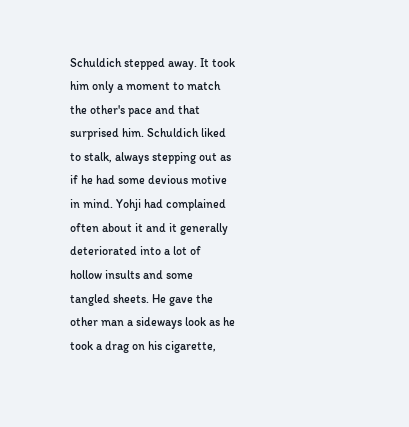Schuldich stepped away. It took him only a moment to match the other's pace and that surprised him. Schuldich liked to stalk, always stepping out as if he had some devious motive in mind. Yohji had complained often about it and it generally deteriorated into a lot of hollow insults and some tangled sheets. He gave the other man a sideways look as he took a drag on his cigarette,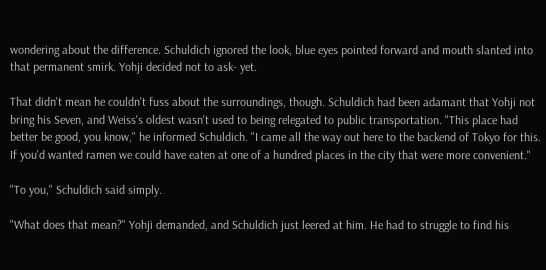wondering about the difference. Schuldich ignored the look, blue eyes pointed forward and mouth slanted into that permanent smirk. Yohji decided not to ask- yet.

That didn't mean he couldn't fuss about the surroundings, though. Schuldich had been adamant that Yohji not bring his Seven, and Weiss's oldest wasn't used to being relegated to public transportation. "This place had better be good, you know," he informed Schuldich. "I came all the way out here to the backend of Tokyo for this. If you'd wanted ramen we could have eaten at one of a hundred places in the city that were more convenient."

"To you," Schuldich said simply.

"What does that mean?" Yohji demanded, and Schuldich just leered at him. He had to struggle to find his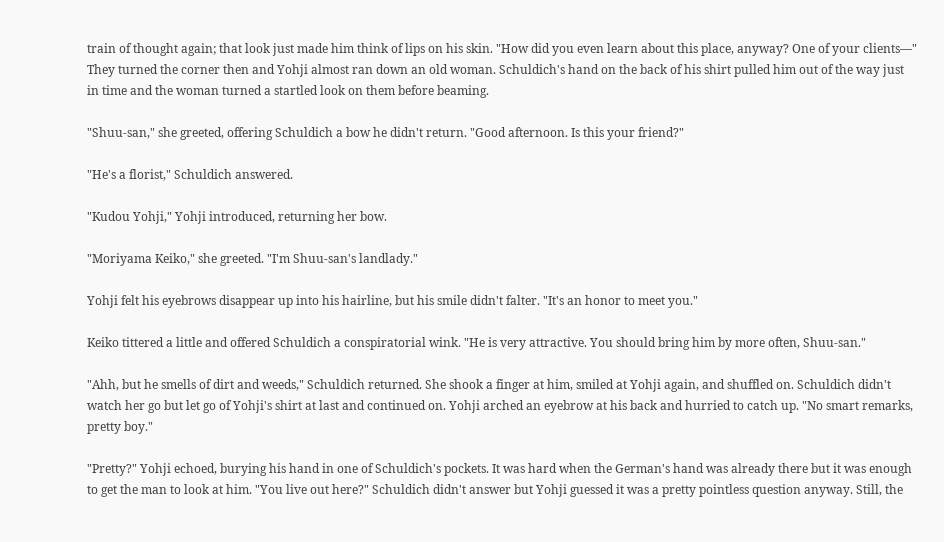train of thought again; that look just made him think of lips on his skin. "How did you even learn about this place, anyway? One of your clients—" They turned the corner then and Yohji almost ran down an old woman. Schuldich's hand on the back of his shirt pulled him out of the way just in time and the woman turned a startled look on them before beaming.

"Shuu-san," she greeted, offering Schuldich a bow he didn't return. "Good afternoon. Is this your friend?"

"He's a florist," Schuldich answered.

"Kudou Yohji," Yohji introduced, returning her bow.

"Moriyama Keiko," she greeted. "I'm Shuu-san's landlady."

Yohji felt his eyebrows disappear up into his hairline, but his smile didn't falter. "It's an honor to meet you."

Keiko tittered a little and offered Schuldich a conspiratorial wink. "He is very attractive. You should bring him by more often, Shuu-san."

"Ahh, but he smells of dirt and weeds," Schuldich returned. She shook a finger at him, smiled at Yohji again, and shuffled on. Schuldich didn't watch her go but let go of Yohji's shirt at last and continued on. Yohji arched an eyebrow at his back and hurried to catch up. "No smart remarks, pretty boy."

"Pretty?" Yohji echoed, burying his hand in one of Schuldich's pockets. It was hard when the German's hand was already there but it was enough to get the man to look at him. "You live out here?" Schuldich didn't answer but Yohji guessed it was a pretty pointless question anyway. Still, the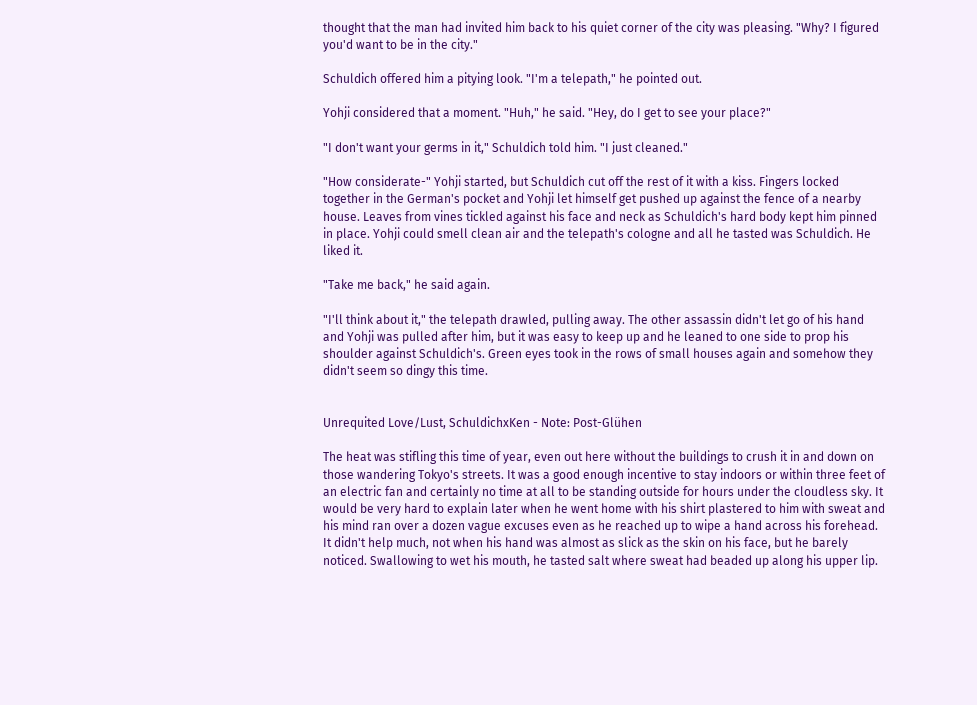thought that the man had invited him back to his quiet corner of the city was pleasing. "Why? I figured you'd want to be in the city."

Schuldich offered him a pitying look. "I'm a telepath," he pointed out.

Yohji considered that a moment. "Huh," he said. "Hey, do I get to see your place?"

"I don't want your germs in it," Schuldich told him. "I just cleaned."

"How considerate-" Yohji started, but Schuldich cut off the rest of it with a kiss. Fingers locked together in the German's pocket and Yohji let himself get pushed up against the fence of a nearby house. Leaves from vines tickled against his face and neck as Schuldich's hard body kept him pinned in place. Yohji could smell clean air and the telepath's cologne and all he tasted was Schuldich. He liked it.

"Take me back," he said again.

"I'll think about it," the telepath drawled, pulling away. The other assassin didn't let go of his hand and Yohji was pulled after him, but it was easy to keep up and he leaned to one side to prop his shoulder against Schuldich's. Green eyes took in the rows of small houses again and somehow they didn't seem so dingy this time.


Unrequited Love/Lust, SchuldichxKen - Note: Post-Glühen

The heat was stifling this time of year, even out here without the buildings to crush it in and down on those wandering Tokyo's streets. It was a good enough incentive to stay indoors or within three feet of an electric fan and certainly no time at all to be standing outside for hours under the cloudless sky. It would be very hard to explain later when he went home with his shirt plastered to him with sweat and his mind ran over a dozen vague excuses even as he reached up to wipe a hand across his forehead. It didn't help much, not when his hand was almost as slick as the skin on his face, but he barely noticed. Swallowing to wet his mouth, he tasted salt where sweat had beaded up along his upper lip.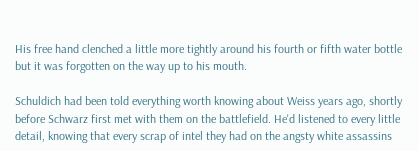His free hand clenched a little more tightly around his fourth or fifth water bottle but it was forgotten on the way up to his mouth.

Schuldich had been told everything worth knowing about Weiss years ago, shortly before Schwarz first met with them on the battlefield. He'd listened to every little detail, knowing that every scrap of intel they had on the angsty white assassins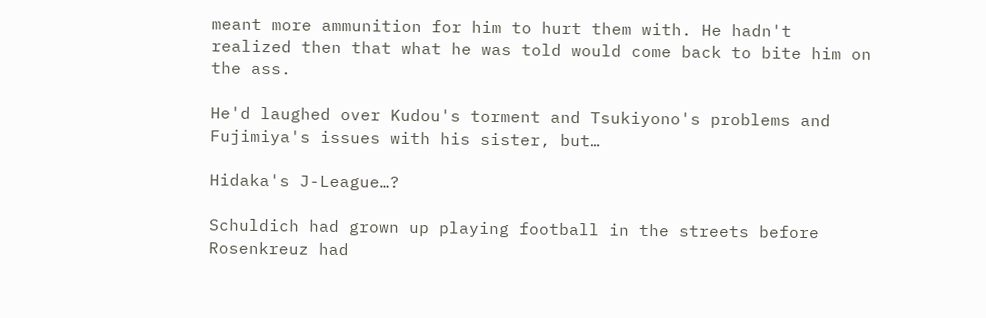meant more ammunition for him to hurt them with. He hadn't realized then that what he was told would come back to bite him on the ass.

He'd laughed over Kudou's torment and Tsukiyono's problems and Fujimiya's issues with his sister, but…

Hidaka's J-League…?

Schuldich had grown up playing football in the streets before Rosenkreuz had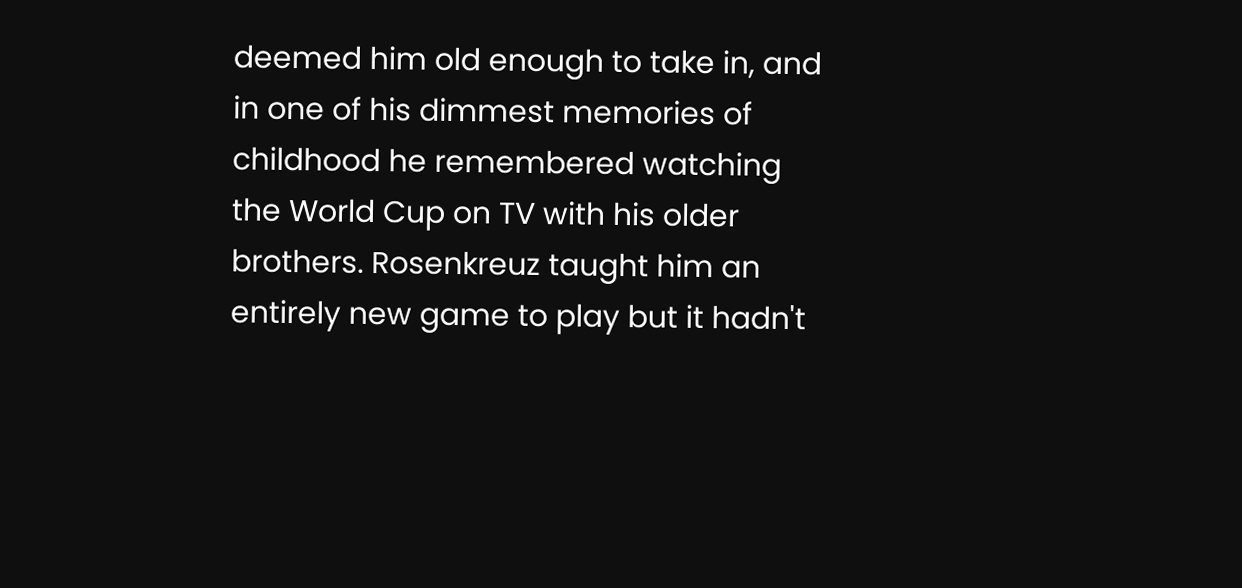deemed him old enough to take in, and in one of his dimmest memories of childhood he remembered watching the World Cup on TV with his older brothers. Rosenkreuz taught him an entirely new game to play but it hadn't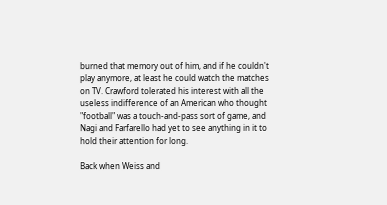burned that memory out of him, and if he couldn't play anymore, at least he could watch the matches on TV. Crawford tolerated his interest with all the useless indifference of an American who thought "football" was a touch-and-pass sort of game, and Nagi and Farfarello had yet to see anything in it to hold their attention for long.

Back when Weiss and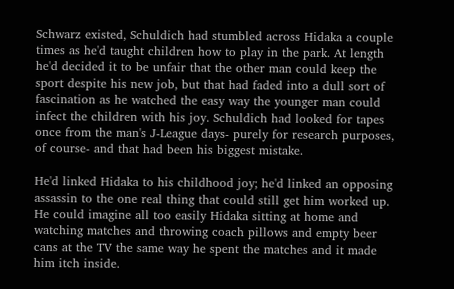Schwarz existed, Schuldich had stumbled across Hidaka a couple times as he'd taught children how to play in the park. At length he'd decided it to be unfair that the other man could keep the sport despite his new job, but that had faded into a dull sort of fascination as he watched the easy way the younger man could infect the children with his joy. Schuldich had looked for tapes once from the man's J-League days- purely for research purposes, of course- and that had been his biggest mistake.

He'd linked Hidaka to his childhood joy; he'd linked an opposing assassin to the one real thing that could still get him worked up. He could imagine all too easily Hidaka sitting at home and watching matches and throwing coach pillows and empty beer cans at the TV the same way he spent the matches and it made him itch inside.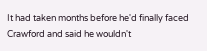It had taken months before he'd finally faced Crawford and said he wouldn't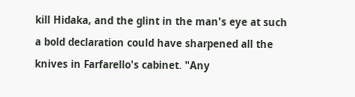kill Hidaka, and the glint in the man's eye at such a bold declaration could have sharpened all the knives in Farfarello's cabinet. "Any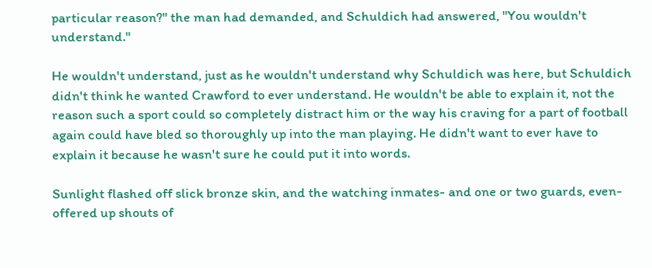particular reason?" the man had demanded, and Schuldich had answered, "You wouldn't understand."

He wouldn't understand, just as he wouldn't understand why Schuldich was here, but Schuldich didn't think he wanted Crawford to ever understand. He wouldn't be able to explain it, not the reason such a sport could so completely distract him or the way his craving for a part of football again could have bled so thoroughly up into the man playing. He didn't want to ever have to explain it because he wasn't sure he could put it into words.

Sunlight flashed off slick bronze skin, and the watching inmates- and one or two guards, even- offered up shouts of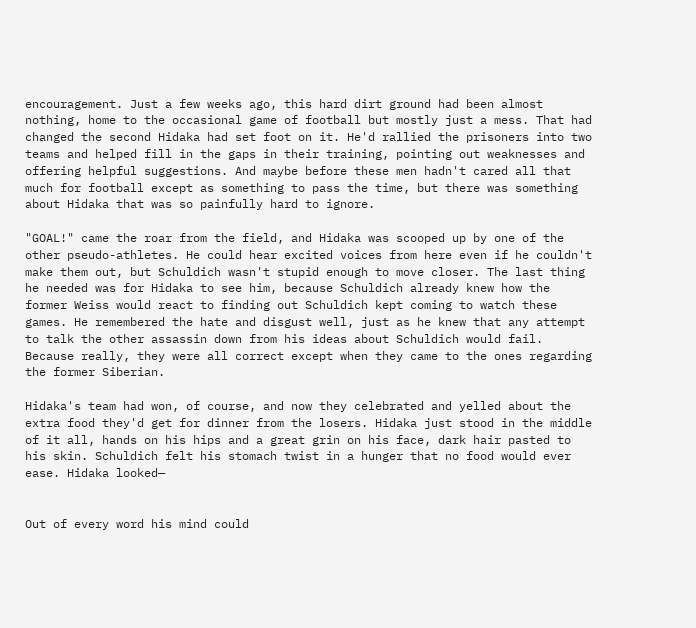encouragement. Just a few weeks ago, this hard dirt ground had been almost nothing, home to the occasional game of football but mostly just a mess. That had changed the second Hidaka had set foot on it. He'd rallied the prisoners into two teams and helped fill in the gaps in their training, pointing out weaknesses and offering helpful suggestions. And maybe before these men hadn't cared all that much for football except as something to pass the time, but there was something about Hidaka that was so painfully hard to ignore.

"GOAL!" came the roar from the field, and Hidaka was scooped up by one of the other pseudo-athletes. He could hear excited voices from here even if he couldn't make them out, but Schuldich wasn't stupid enough to move closer. The last thing he needed was for Hidaka to see him, because Schuldich already knew how the former Weiss would react to finding out Schuldich kept coming to watch these games. He remembered the hate and disgust well, just as he knew that any attempt to talk the other assassin down from his ideas about Schuldich would fail. Because really, they were all correct except when they came to the ones regarding the former Siberian.

Hidaka's team had won, of course, and now they celebrated and yelled about the extra food they'd get for dinner from the losers. Hidaka just stood in the middle of it all, hands on his hips and a great grin on his face, dark hair pasted to his skin. Schuldich felt his stomach twist in a hunger that no food would ever ease. Hidaka looked—


Out of every word his mind could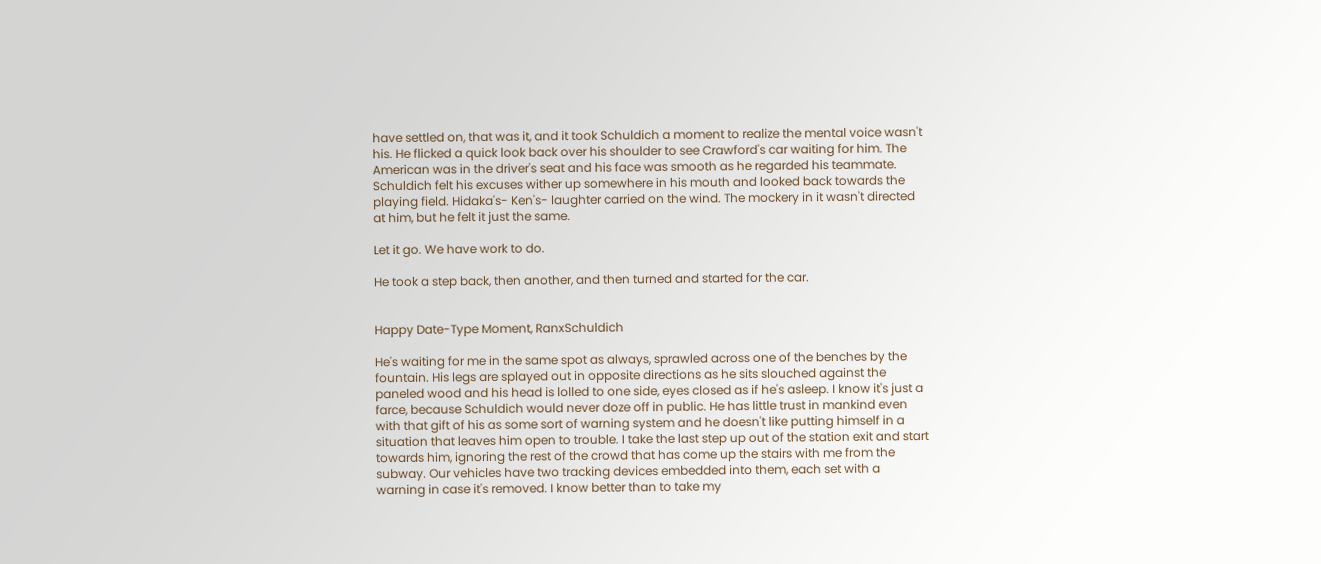have settled on, that was it, and it took Schuldich a moment to realize the mental voice wasn't his. He flicked a quick look back over his shoulder to see Crawford's car waiting for him. The American was in the driver's seat and his face was smooth as he regarded his teammate. Schuldich felt his excuses wither up somewhere in his mouth and looked back towards the playing field. Hidaka's- Ken's- laughter carried on the wind. The mockery in it wasn't directed at him, but he felt it just the same.

Let it go. We have work to do.

He took a step back, then another, and then turned and started for the car.


Happy Date-Type Moment, RanxSchuldich

He's waiting for me in the same spot as always, sprawled across one of the benches by the fountain. His legs are splayed out in opposite directions as he sits slouched against the paneled wood and his head is lolled to one side, eyes closed as if he's asleep. I know it's just a farce, because Schuldich would never doze off in public. He has little trust in mankind even with that gift of his as some sort of warning system and he doesn't like putting himself in a situation that leaves him open to trouble. I take the last step up out of the station exit and start towards him, ignoring the rest of the crowd that has come up the stairs with me from the subway. Our vehicles have two tracking devices embedded into them, each set with a warning in case it's removed. I know better than to take my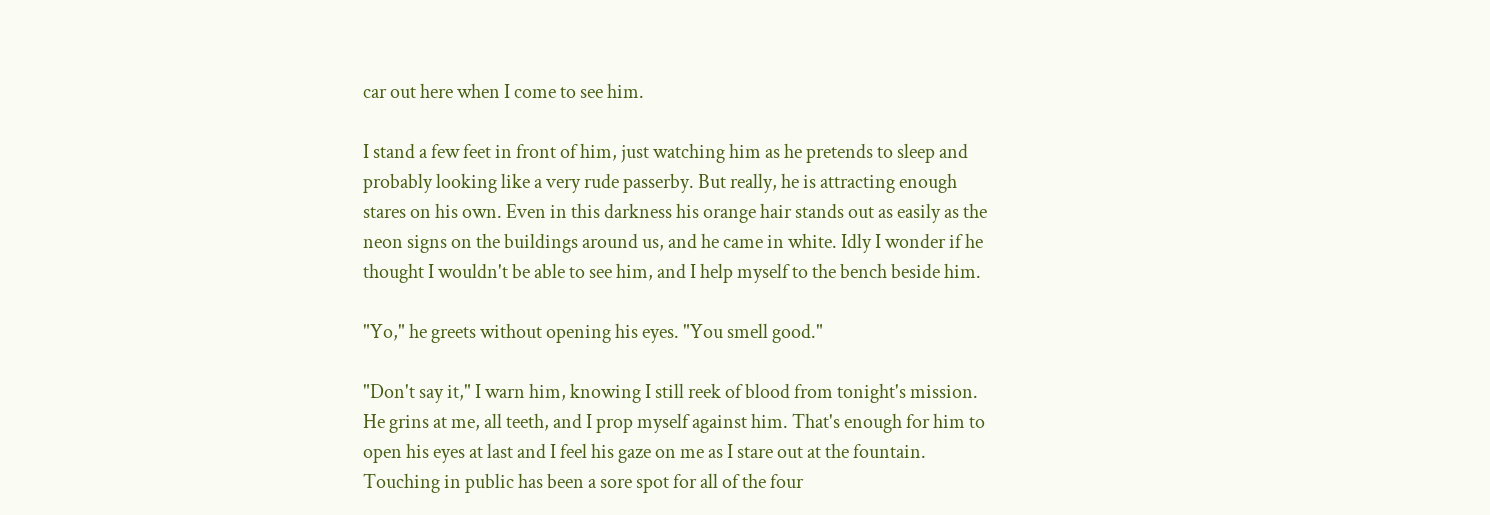car out here when I come to see him.

I stand a few feet in front of him, just watching him as he pretends to sleep and probably looking like a very rude passerby. But really, he is attracting enough stares on his own. Even in this darkness his orange hair stands out as easily as the neon signs on the buildings around us, and he came in white. Idly I wonder if he thought I wouldn't be able to see him, and I help myself to the bench beside him.

"Yo," he greets without opening his eyes. "You smell good."

"Don't say it," I warn him, knowing I still reek of blood from tonight's mission. He grins at me, all teeth, and I prop myself against him. That's enough for him to open his eyes at last and I feel his gaze on me as I stare out at the fountain. Touching in public has been a sore spot for all of the four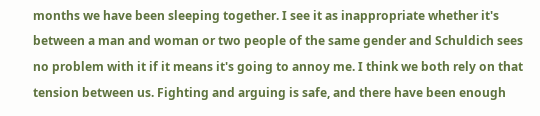months we have been sleeping together. I see it as inappropriate whether it's between a man and woman or two people of the same gender and Schuldich sees no problem with it if it means it's going to annoy me. I think we both rely on that tension between us. Fighting and arguing is safe, and there have been enough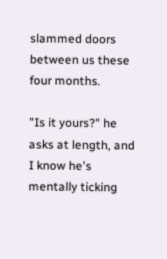slammed doors between us these four months.

"Is it yours?" he asks at length, and I know he's mentally ticking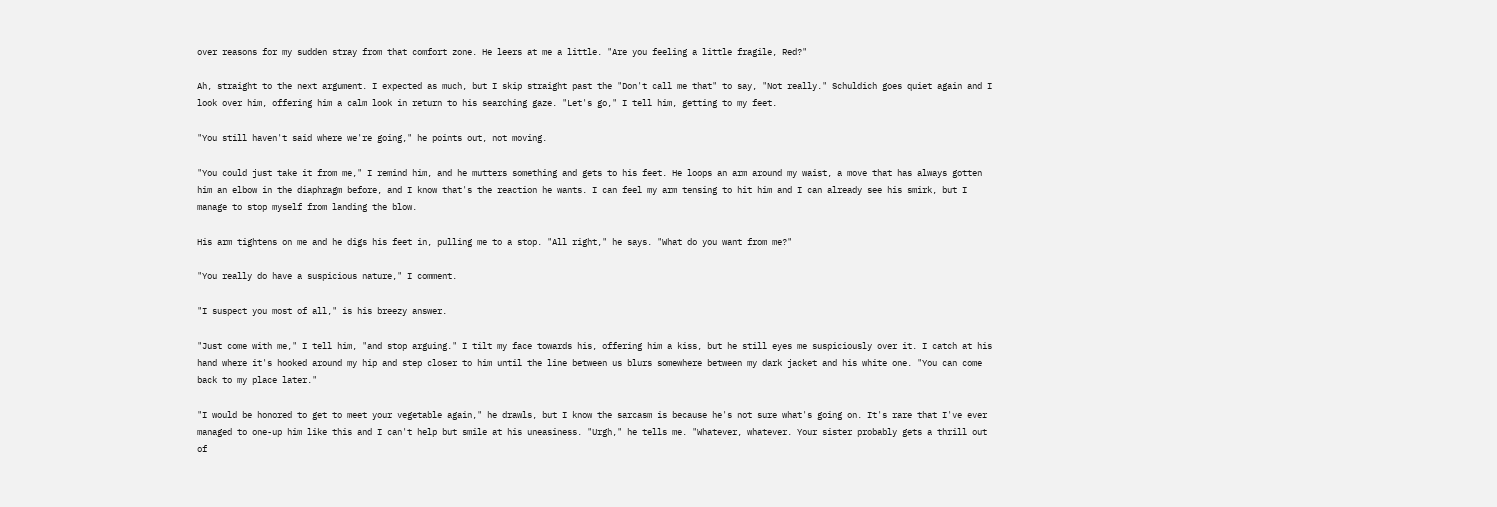over reasons for my sudden stray from that comfort zone. He leers at me a little. "Are you feeling a little fragile, Red?"

Ah, straight to the next argument. I expected as much, but I skip straight past the "Don't call me that" to say, "Not really." Schuldich goes quiet again and I look over him, offering him a calm look in return to his searching gaze. "Let's go," I tell him, getting to my feet.

"You still haven't said where we're going," he points out, not moving.

"You could just take it from me," I remind him, and he mutters something and gets to his feet. He loops an arm around my waist, a move that has always gotten him an elbow in the diaphragm before, and I know that's the reaction he wants. I can feel my arm tensing to hit him and I can already see his smirk, but I manage to stop myself from landing the blow.

His arm tightens on me and he digs his feet in, pulling me to a stop. "All right," he says. "What do you want from me?"

"You really do have a suspicious nature," I comment.

"I suspect you most of all," is his breezy answer.

"Just come with me," I tell him, "and stop arguing." I tilt my face towards his, offering him a kiss, but he still eyes me suspiciously over it. I catch at his hand where it's hooked around my hip and step closer to him until the line between us blurs somewhere between my dark jacket and his white one. "You can come back to my place later."

"I would be honored to get to meet your vegetable again," he drawls, but I know the sarcasm is because he's not sure what's going on. It's rare that I've ever managed to one-up him like this and I can't help but smile at his uneasiness. "Urgh," he tells me. "Whatever, whatever. Your sister probably gets a thrill out of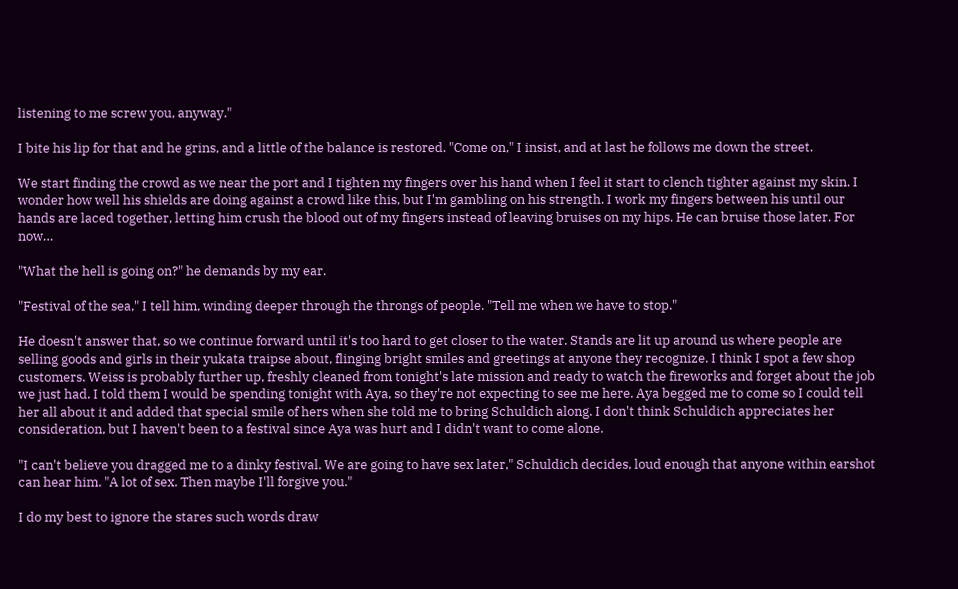listening to me screw you, anyway."

I bite his lip for that and he grins, and a little of the balance is restored. "Come on," I insist, and at last he follows me down the street.

We start finding the crowd as we near the port and I tighten my fingers over his hand when I feel it start to clench tighter against my skin. I wonder how well his shields are doing against a crowd like this, but I'm gambling on his strength. I work my fingers between his until our hands are laced together, letting him crush the blood out of my fingers instead of leaving bruises on my hips. He can bruise those later. For now…

"What the hell is going on?" he demands by my ear.

"Festival of the sea," I tell him, winding deeper through the throngs of people. "Tell me when we have to stop."

He doesn't answer that, so we continue forward until it's too hard to get closer to the water. Stands are lit up around us where people are selling goods and girls in their yukata traipse about, flinging bright smiles and greetings at anyone they recognize. I think I spot a few shop customers. Weiss is probably further up, freshly cleaned from tonight's late mission and ready to watch the fireworks and forget about the job we just had. I told them I would be spending tonight with Aya, so they're not expecting to see me here. Aya begged me to come so I could tell her all about it and added that special smile of hers when she told me to bring Schuldich along. I don't think Schuldich appreciates her consideration, but I haven't been to a festival since Aya was hurt and I didn't want to come alone.

"I can't believe you dragged me to a dinky festival. We are going to have sex later," Schuldich decides, loud enough that anyone within earshot can hear him. "A lot of sex. Then maybe I'll forgive you."

I do my best to ignore the stares such words draw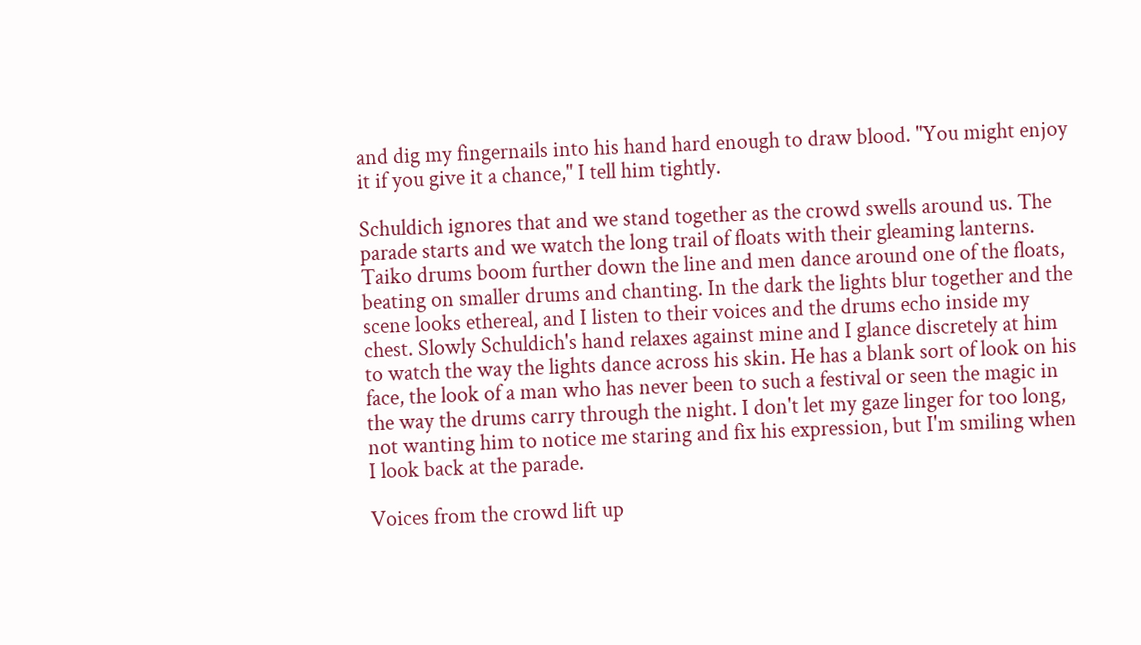and dig my fingernails into his hand hard enough to draw blood. "You might enjoy it if you give it a chance," I tell him tightly.

Schuldich ignores that and we stand together as the crowd swells around us. The parade starts and we watch the long trail of floats with their gleaming lanterns. Taiko drums boom further down the line and men dance around one of the floats, beating on smaller drums and chanting. In the dark the lights blur together and the scene looks ethereal, and I listen to their voices and the drums echo inside my chest. Slowly Schuldich's hand relaxes against mine and I glance discretely at him to watch the way the lights dance across his skin. He has a blank sort of look on his face, the look of a man who has never been to such a festival or seen the magic in the way the drums carry through the night. I don't let my gaze linger for too long, not wanting him to notice me staring and fix his expression, but I'm smiling when I look back at the parade.

Voices from the crowd lift up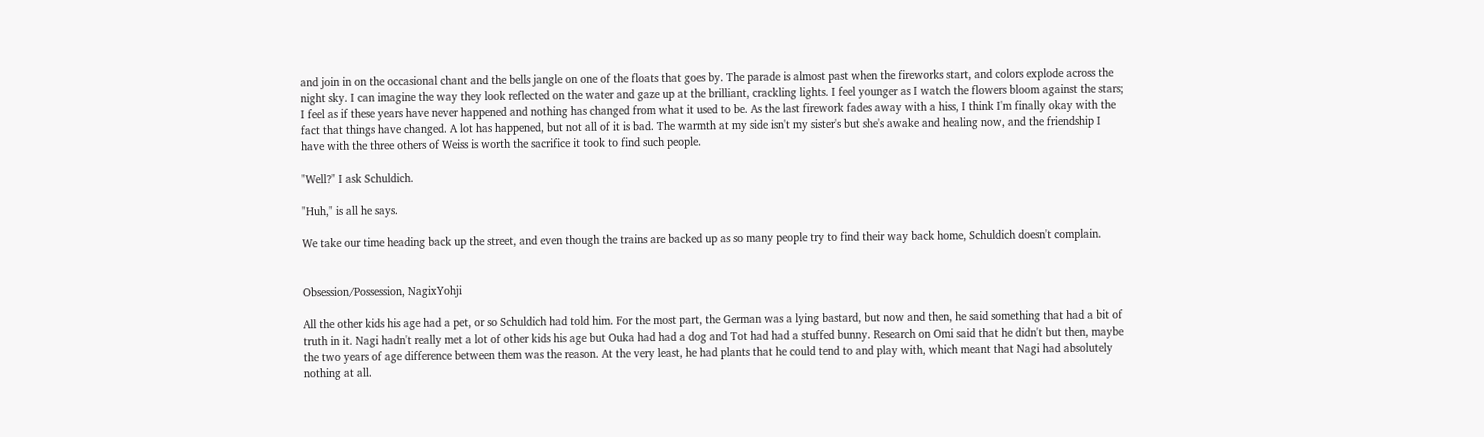and join in on the occasional chant and the bells jangle on one of the floats that goes by. The parade is almost past when the fireworks start, and colors explode across the night sky. I can imagine the way they look reflected on the water and gaze up at the brilliant, crackling lights. I feel younger as I watch the flowers bloom against the stars; I feel as if these years have never happened and nothing has changed from what it used to be. As the last firework fades away with a hiss, I think I'm finally okay with the fact that things have changed. A lot has happened, but not all of it is bad. The warmth at my side isn't my sister's but she's awake and healing now, and the friendship I have with the three others of Weiss is worth the sacrifice it took to find such people.

"Well?" I ask Schuldich.

"Huh," is all he says.

We take our time heading back up the street, and even though the trains are backed up as so many people try to find their way back home, Schuldich doesn't complain.


Obsession/Possession, NagixYohji

All the other kids his age had a pet, or so Schuldich had told him. For the most part, the German was a lying bastard, but now and then, he said something that had a bit of truth in it. Nagi hadn't really met a lot of other kids his age but Ouka had had a dog and Tot had had a stuffed bunny. Research on Omi said that he didn't but then, maybe the two years of age difference between them was the reason. At the very least, he had plants that he could tend to and play with, which meant that Nagi had absolutely nothing at all.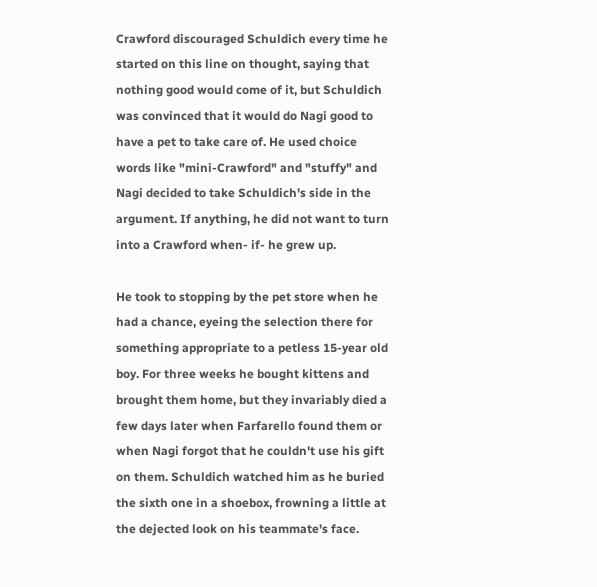Crawford discouraged Schuldich every time he started on this line on thought, saying that nothing good would come of it, but Schuldich was convinced that it would do Nagi good to have a pet to take care of. He used choice words like "mini-Crawford" and "stuffy" and Nagi decided to take Schuldich's side in the argument. If anything, he did not want to turn into a Crawford when- if- he grew up.

He took to stopping by the pet store when he had a chance, eyeing the selection there for something appropriate to a petless 15-year old boy. For three weeks he bought kittens and brought them home, but they invariably died a few days later when Farfarello found them or when Nagi forgot that he couldn't use his gift on them. Schuldich watched him as he buried the sixth one in a shoebox, frowning a little at the dejected look on his teammate's face.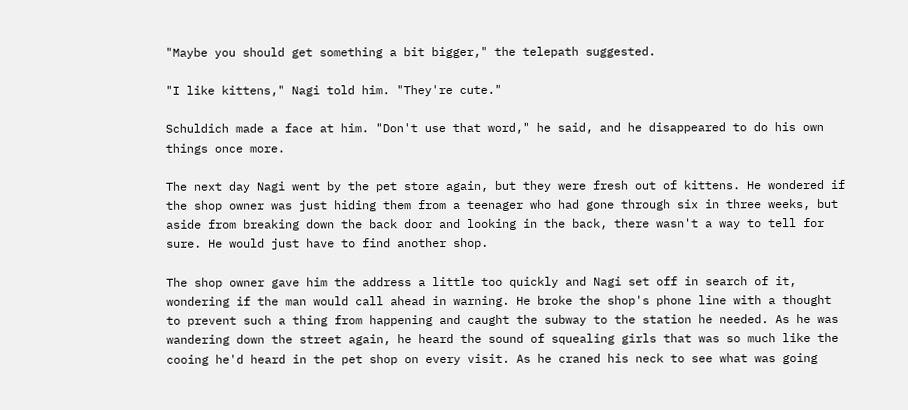"Maybe you should get something a bit bigger," the telepath suggested.

"I like kittens," Nagi told him. "They're cute."

Schuldich made a face at him. "Don't use that word," he said, and he disappeared to do his own things once more.

The next day Nagi went by the pet store again, but they were fresh out of kittens. He wondered if the shop owner was just hiding them from a teenager who had gone through six in three weeks, but aside from breaking down the back door and looking in the back, there wasn't a way to tell for sure. He would just have to find another shop.

The shop owner gave him the address a little too quickly and Nagi set off in search of it, wondering if the man would call ahead in warning. He broke the shop's phone line with a thought to prevent such a thing from happening and caught the subway to the station he needed. As he was wandering down the street again, he heard the sound of squealing girls that was so much like the cooing he'd heard in the pet shop on every visit. As he craned his neck to see what was going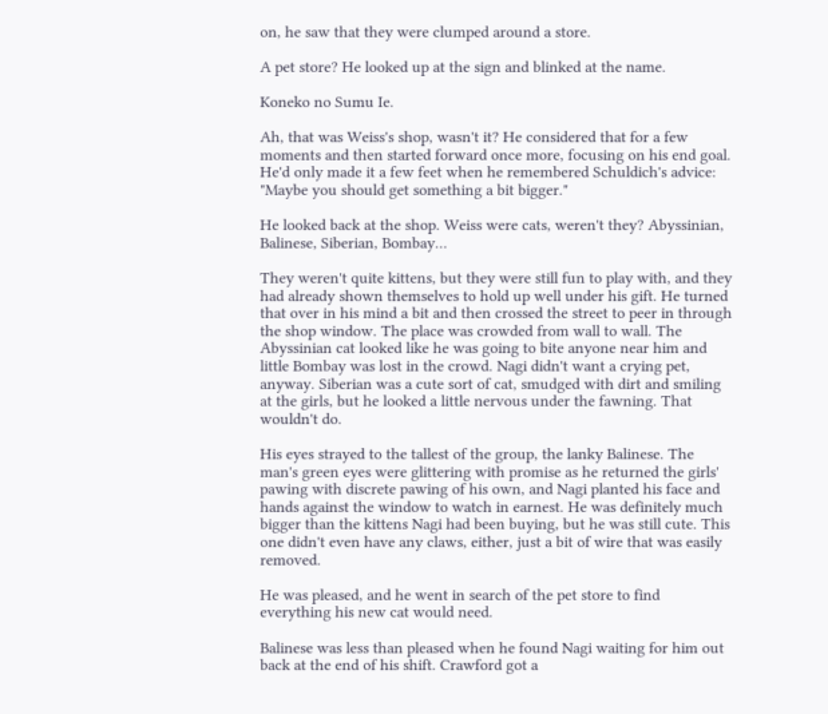on, he saw that they were clumped around a store.

A pet store? He looked up at the sign and blinked at the name.

Koneko no Sumu Ie.

Ah, that was Weiss's shop, wasn't it? He considered that for a few moments and then started forward once more, focusing on his end goal. He'd only made it a few feet when he remembered Schuldich's advice: "Maybe you should get something a bit bigger."

He looked back at the shop. Weiss were cats, weren't they? Abyssinian, Balinese, Siberian, Bombay…

They weren't quite kittens, but they were still fun to play with, and they had already shown themselves to hold up well under his gift. He turned that over in his mind a bit and then crossed the street to peer in through the shop window. The place was crowded from wall to wall. The Abyssinian cat looked like he was going to bite anyone near him and little Bombay was lost in the crowd. Nagi didn't want a crying pet, anyway. Siberian was a cute sort of cat, smudged with dirt and smiling at the girls, but he looked a little nervous under the fawning. That wouldn't do.

His eyes strayed to the tallest of the group, the lanky Balinese. The man's green eyes were glittering with promise as he returned the girls' pawing with discrete pawing of his own, and Nagi planted his face and hands against the window to watch in earnest. He was definitely much bigger than the kittens Nagi had been buying, but he was still cute. This one didn't even have any claws, either, just a bit of wire that was easily removed.

He was pleased, and he went in search of the pet store to find everything his new cat would need.

Balinese was less than pleased when he found Nagi waiting for him out back at the end of his shift. Crawford got a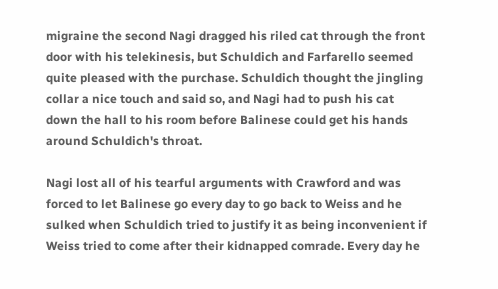migraine the second Nagi dragged his riled cat through the front door with his telekinesis, but Schuldich and Farfarello seemed quite pleased with the purchase. Schuldich thought the jingling collar a nice touch and said so, and Nagi had to push his cat down the hall to his room before Balinese could get his hands around Schuldich's throat.

Nagi lost all of his tearful arguments with Crawford and was forced to let Balinese go every day to go back to Weiss and he sulked when Schuldich tried to justify it as being inconvenient if Weiss tried to come after their kidnapped comrade. Every day he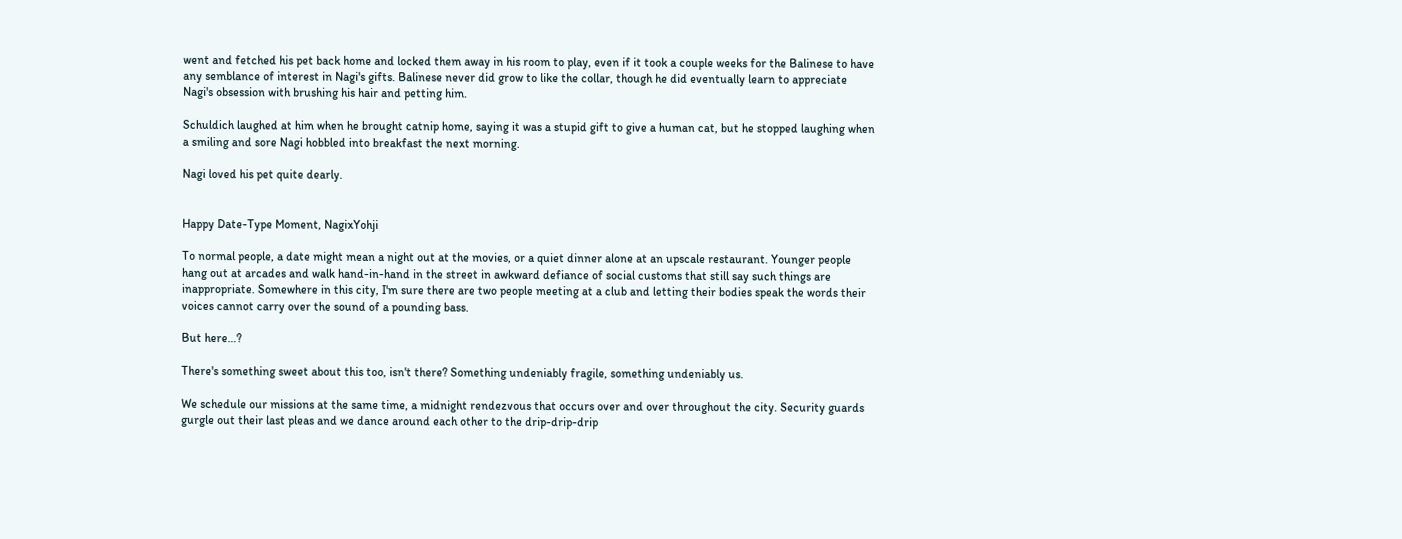went and fetched his pet back home and locked them away in his room to play, even if it took a couple weeks for the Balinese to have any semblance of interest in Nagi's gifts. Balinese never did grow to like the collar, though he did eventually learn to appreciate Nagi's obsession with brushing his hair and petting him.

Schuldich laughed at him when he brought catnip home, saying it was a stupid gift to give a human cat, but he stopped laughing when a smiling and sore Nagi hobbled into breakfast the next morning.

Nagi loved his pet quite dearly.


Happy Date-Type Moment, NagixYohji

To normal people, a date might mean a night out at the movies, or a quiet dinner alone at an upscale restaurant. Younger people hang out at arcades and walk hand-in-hand in the street in awkward defiance of social customs that still say such things are inappropriate. Somewhere in this city, I'm sure there are two people meeting at a club and letting their bodies speak the words their voices cannot carry over the sound of a pounding bass.

But here…?

There's something sweet about this too, isn't there? Something undeniably fragile, something undeniably us.

We schedule our missions at the same time, a midnight rendezvous that occurs over and over throughout the city. Security guards gurgle out their last pleas and we dance around each other to the drip-drip-drip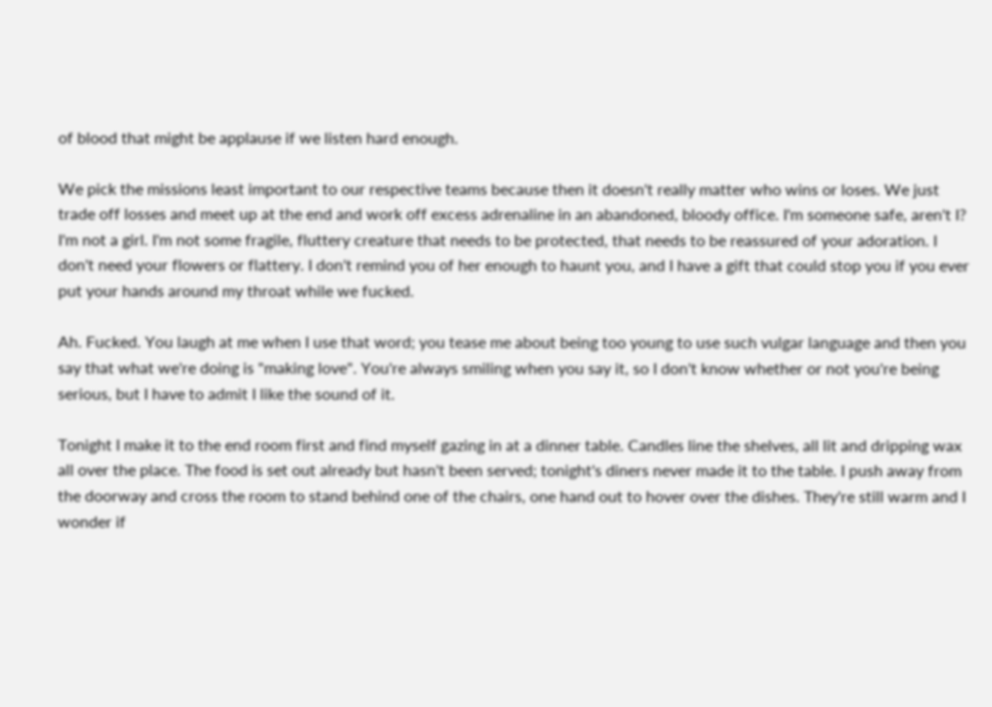of blood that might be applause if we listen hard enough.

We pick the missions least important to our respective teams because then it doesn't really matter who wins or loses. We just trade off losses and meet up at the end and work off excess adrenaline in an abandoned, bloody office. I'm someone safe, aren't I? I'm not a girl. I'm not some fragile, fluttery creature that needs to be protected, that needs to be reassured of your adoration. I don't need your flowers or flattery. I don't remind you of her enough to haunt you, and I have a gift that could stop you if you ever put your hands around my throat while we fucked.

Ah. Fucked. You laugh at me when I use that word; you tease me about being too young to use such vulgar language and then you say that what we're doing is "making love". You're always smiling when you say it, so I don't know whether or not you're being serious, but I have to admit I like the sound of it.

Tonight I make it to the end room first and find myself gazing in at a dinner table. Candles line the shelves, all lit and dripping wax all over the place. The food is set out already but hasn't been served; tonight's diners never made it to the table. I push away from the doorway and cross the room to stand behind one of the chairs, one hand out to hover over the dishes. They're still warm and I wonder if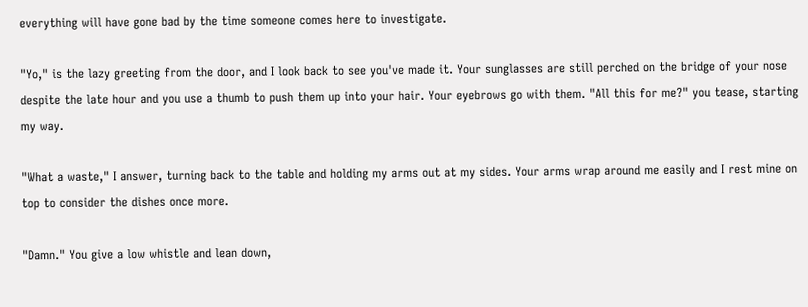everything will have gone bad by the time someone comes here to investigate.

"Yo," is the lazy greeting from the door, and I look back to see you've made it. Your sunglasses are still perched on the bridge of your nose despite the late hour and you use a thumb to push them up into your hair. Your eyebrows go with them. "All this for me?" you tease, starting my way.

"What a waste," I answer, turning back to the table and holding my arms out at my sides. Your arms wrap around me easily and I rest mine on top to consider the dishes once more.

"Damn." You give a low whistle and lean down,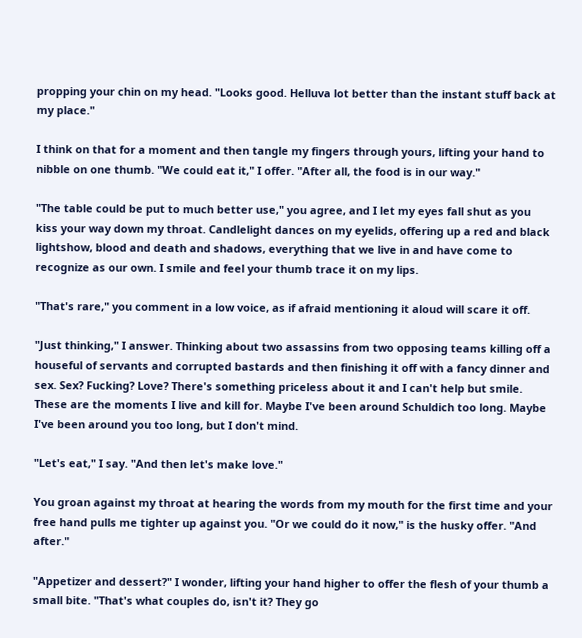propping your chin on my head. "Looks good. Helluva lot better than the instant stuff back at my place."

I think on that for a moment and then tangle my fingers through yours, lifting your hand to nibble on one thumb. "We could eat it," I offer. "After all, the food is in our way."

"The table could be put to much better use," you agree, and I let my eyes fall shut as you kiss your way down my throat. Candlelight dances on my eyelids, offering up a red and black lightshow, blood and death and shadows, everything that we live in and have come to recognize as our own. I smile and feel your thumb trace it on my lips.

"That's rare," you comment in a low voice, as if afraid mentioning it aloud will scare it off.

"Just thinking," I answer. Thinking about two assassins from two opposing teams killing off a houseful of servants and corrupted bastards and then finishing it off with a fancy dinner and sex. Sex? Fucking? Love? There's something priceless about it and I can't help but smile. These are the moments I live and kill for. Maybe I've been around Schuldich too long. Maybe I've been around you too long, but I don't mind.

"Let's eat," I say. "And then let's make love."

You groan against my throat at hearing the words from my mouth for the first time and your free hand pulls me tighter up against you. "Or we could do it now," is the husky offer. "And after."

"Appetizer and dessert?" I wonder, lifting your hand higher to offer the flesh of your thumb a small bite. "That's what couples do, isn't it? They go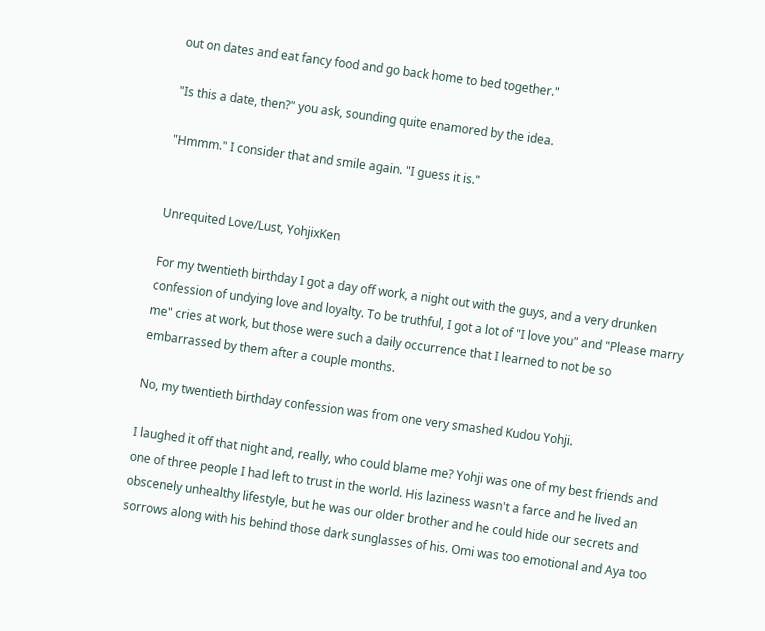out on dates and eat fancy food and go back home to bed together."

"Is this a date, then?" you ask, sounding quite enamored by the idea.

"Hmmm." I consider that and smile again. "I guess it is."


Unrequited Love/Lust, YohjixKen

For my twentieth birthday I got a day off work, a night out with the guys, and a very drunken confession of undying love and loyalty. To be truthful, I got a lot of "I love you" and "Please marry me" cries at work, but those were such a daily occurrence that I learned to not be so embarrassed by them after a couple months.

No, my twentieth birthday confession was from one very smashed Kudou Yohji.

I laughed it off that night and, really, who could blame me? Yohji was one of my best friends and one of three people I had left to trust in the world. His laziness wasn't a farce and he lived an obscenely unhealthy lifestyle, but he was our older brother and he could hide our secrets and sorrows along with his behind those dark sunglasses of his. Omi was too emotional and Aya too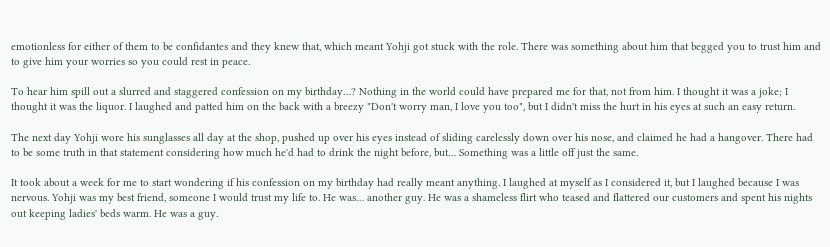emotionless for either of them to be confidantes and they knew that, which meant Yohji got stuck with the role. There was something about him that begged you to trust him and to give him your worries so you could rest in peace.

To hear him spill out a slurred and staggered confession on my birthday…? Nothing in the world could have prepared me for that, not from him. I thought it was a joke; I thought it was the liquor. I laughed and patted him on the back with a breezy "Don't worry man, I love you too", but I didn't miss the hurt in his eyes at such an easy return.

The next day Yohji wore his sunglasses all day at the shop, pushed up over his eyes instead of sliding carelessly down over his nose, and claimed he had a hangover. There had to be some truth in that statement considering how much he'd had to drink the night before, but… Something was a little off just the same.

It took about a week for me to start wondering if his confession on my birthday had really meant anything. I laughed at myself as I considered it, but I laughed because I was nervous. Yohji was my best friend, someone I would trust my life to. He was… another guy. He was a shameless flirt who teased and flattered our customers and spent his nights out keeping ladies' beds warm. He was a guy.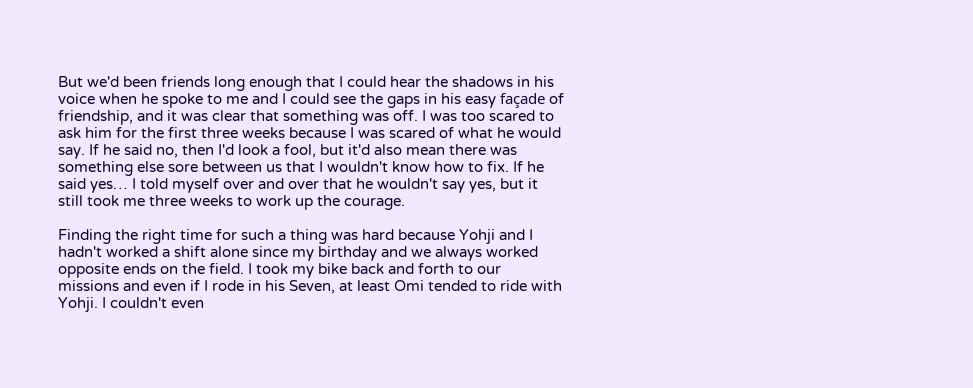But we'd been friends long enough that I could hear the shadows in his voice when he spoke to me and I could see the gaps in his easy façade of friendship, and it was clear that something was off. I was too scared to ask him for the first three weeks because I was scared of what he would say. If he said no, then I'd look a fool, but it'd also mean there was something else sore between us that I wouldn't know how to fix. If he said yes… I told myself over and over that he wouldn't say yes, but it still took me three weeks to work up the courage.

Finding the right time for such a thing was hard because Yohji and I hadn't worked a shift alone since my birthday and we always worked opposite ends on the field. I took my bike back and forth to our missions and even if I rode in his Seven, at least Omi tended to ride with Yohji. I couldn't even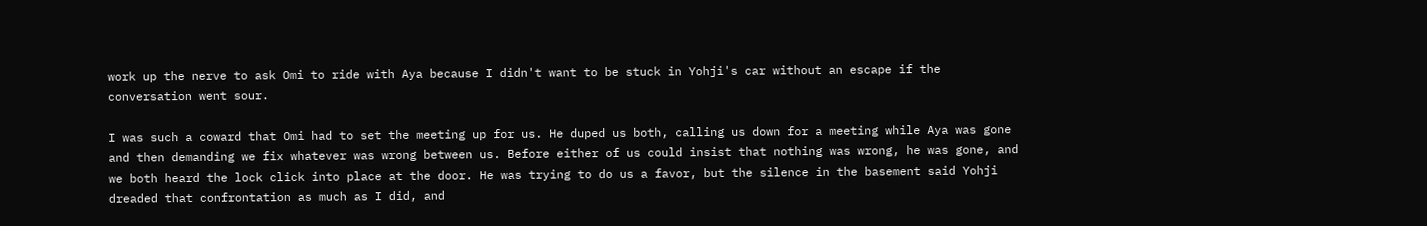work up the nerve to ask Omi to ride with Aya because I didn't want to be stuck in Yohji's car without an escape if the conversation went sour.

I was such a coward that Omi had to set the meeting up for us. He duped us both, calling us down for a meeting while Aya was gone and then demanding we fix whatever was wrong between us. Before either of us could insist that nothing was wrong, he was gone, and we both heard the lock click into place at the door. He was trying to do us a favor, but the silence in the basement said Yohji dreaded that confrontation as much as I did, and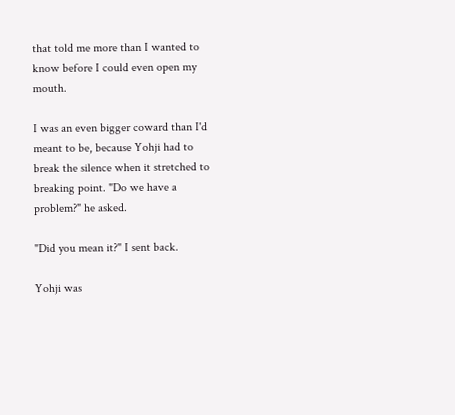that told me more than I wanted to know before I could even open my mouth.

I was an even bigger coward than I'd meant to be, because Yohji had to break the silence when it stretched to breaking point. "Do we have a problem?" he asked.

"Did you mean it?" I sent back.

Yohji was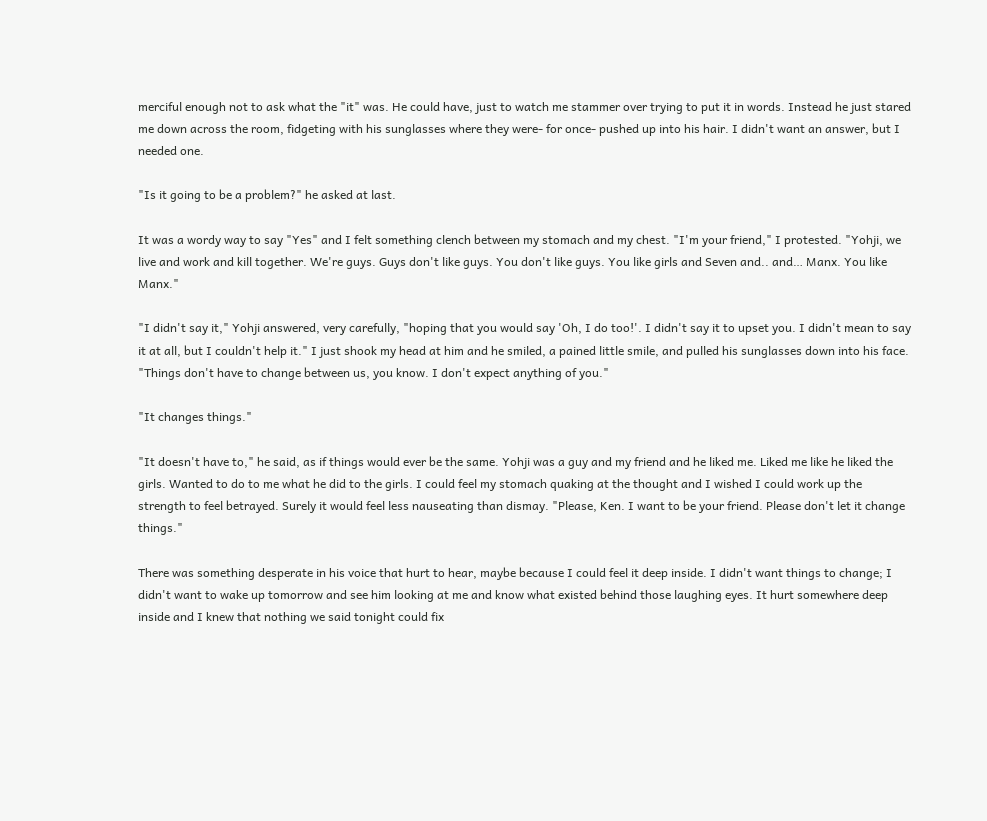merciful enough not to ask what the "it" was. He could have, just to watch me stammer over trying to put it in words. Instead he just stared me down across the room, fidgeting with his sunglasses where they were- for once- pushed up into his hair. I didn't want an answer, but I needed one.

"Is it going to be a problem?" he asked at last.

It was a wordy way to say "Yes" and I felt something clench between my stomach and my chest. "I'm your friend," I protested. "Yohji, we live and work and kill together. We're guys. Guys don't like guys. You don't like guys. You like girls and Seven and.. and… Manx. You like Manx."

"I didn't say it," Yohji answered, very carefully, "hoping that you would say 'Oh, I do too!'. I didn't say it to upset you. I didn't mean to say it at all, but I couldn't help it." I just shook my head at him and he smiled, a pained little smile, and pulled his sunglasses down into his face. "Things don't have to change between us, you know. I don't expect anything of you."

"It changes things."

"It doesn't have to," he said, as if things would ever be the same. Yohji was a guy and my friend and he liked me. Liked me like he liked the girls. Wanted to do to me what he did to the girls. I could feel my stomach quaking at the thought and I wished I could work up the strength to feel betrayed. Surely it would feel less nauseating than dismay. "Please, Ken. I want to be your friend. Please don't let it change things."

There was something desperate in his voice that hurt to hear, maybe because I could feel it deep inside. I didn't want things to change; I didn't want to wake up tomorrow and see him looking at me and know what existed behind those laughing eyes. It hurt somewhere deep inside and I knew that nothing we said tonight could fix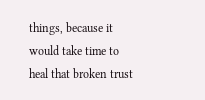things, because it would take time to heal that broken trust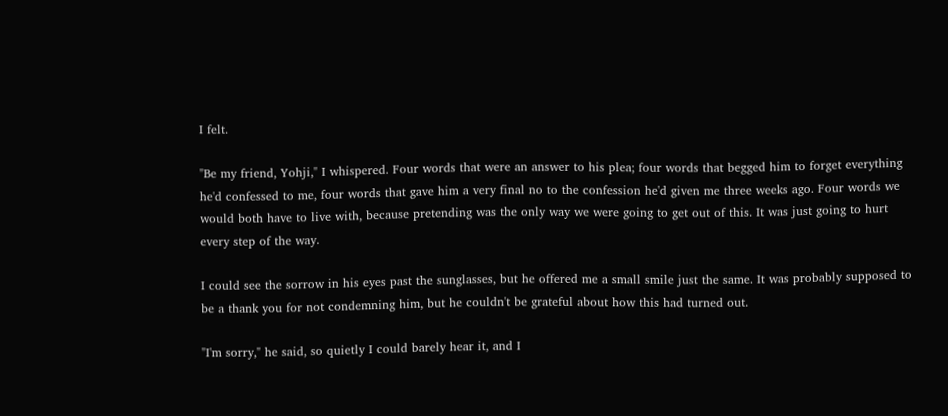I felt.

"Be my friend, Yohji," I whispered. Four words that were an answer to his plea; four words that begged him to forget everything he'd confessed to me, four words that gave him a very final no to the confession he'd given me three weeks ago. Four words we would both have to live with, because pretending was the only way we were going to get out of this. It was just going to hurt every step of the way.

I could see the sorrow in his eyes past the sunglasses, but he offered me a small smile just the same. It was probably supposed to be a thank you for not condemning him, but he couldn't be grateful about how this had turned out.

"I'm sorry," he said, so quietly I could barely hear it, and I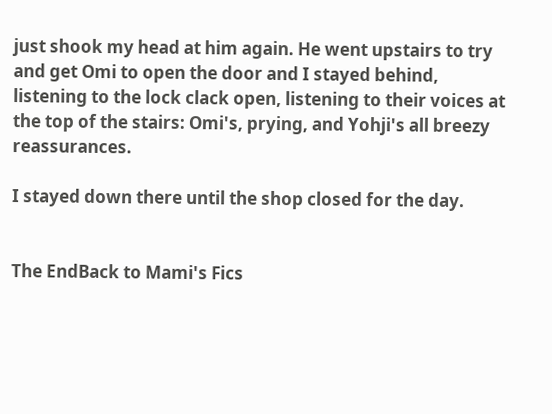just shook my head at him again. He went upstairs to try and get Omi to open the door and I stayed behind, listening to the lock clack open, listening to their voices at the top of the stairs: Omi's, prying, and Yohji's all breezy reassurances.

I stayed down there until the shop closed for the day.


The EndBack to Mami's Fics